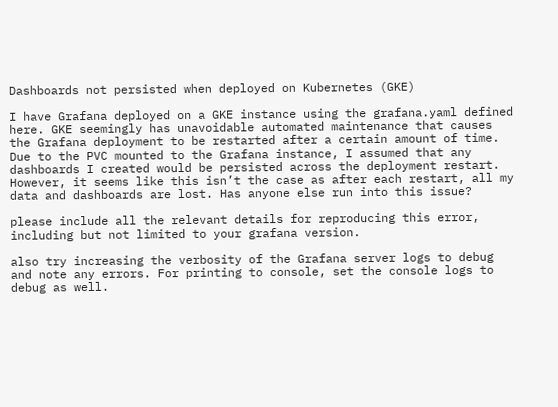Dashboards not persisted when deployed on Kubernetes (GKE)

I have Grafana deployed on a GKE instance using the grafana.yaml defined here. GKE seemingly has unavoidable automated maintenance that causes the Grafana deployment to be restarted after a certain amount of time. Due to the PVC mounted to the Grafana instance, I assumed that any dashboards I created would be persisted across the deployment restart. However, it seems like this isn’t the case as after each restart, all my data and dashboards are lost. Has anyone else run into this issue?

please include all the relevant details for reproducing this error, including but not limited to your grafana version.

also try increasing the verbosity of the Grafana server logs to debug and note any errors. For printing to console, set the console logs to debug as well.